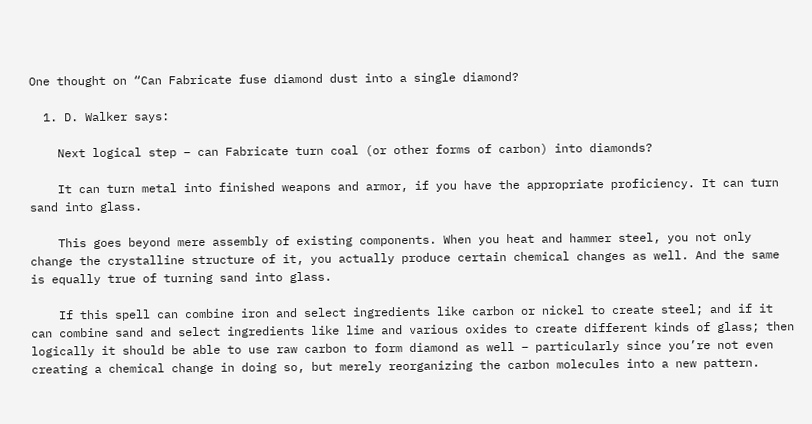One thought on “Can Fabricate fuse diamond dust into a single diamond?

  1. D. Walker says:

    Next logical step – can Fabricate turn coal (or other forms of carbon) into diamonds?

    It can turn metal into finished weapons and armor, if you have the appropriate proficiency. It can turn sand into glass.

    This goes beyond mere assembly of existing components. When you heat and hammer steel, you not only change the crystalline structure of it, you actually produce certain chemical changes as well. And the same is equally true of turning sand into glass.

    If this spell can combine iron and select ingredients like carbon or nickel to create steel; and if it can combine sand and select ingredients like lime and various oxides to create different kinds of glass; then logically it should be able to use raw carbon to form diamond as well – particularly since you’re not even creating a chemical change in doing so, but merely reorganizing the carbon molecules into a new pattern.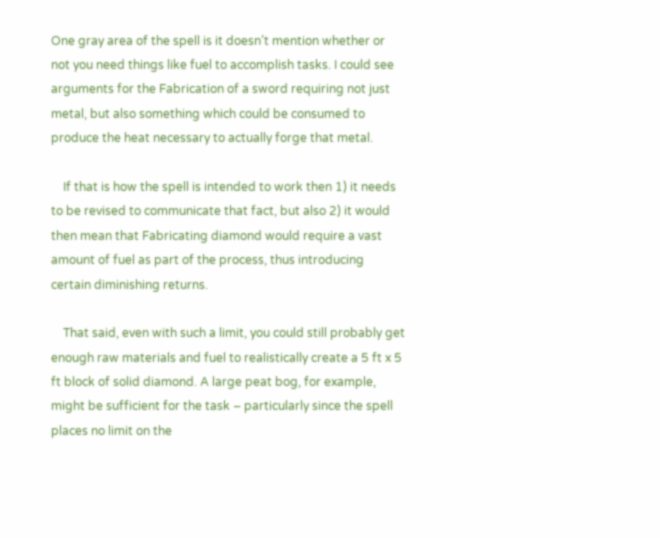One gray area of the spell is it doesn’t mention whether or not you need things like fuel to accomplish tasks. I could see arguments for the Fabrication of a sword requiring not just metal, but also something which could be consumed to produce the heat necessary to actually forge that metal.

    If that is how the spell is intended to work then 1) it needs to be revised to communicate that fact, but also 2) it would then mean that Fabricating diamond would require a vast amount of fuel as part of the process, thus introducing certain diminishing returns.

    That said, even with such a limit, you could still probably get enough raw materials and fuel to realistically create a 5 ft x 5 ft block of solid diamond. A large peat bog, for example, might be sufficient for the task – particularly since the spell places no limit on the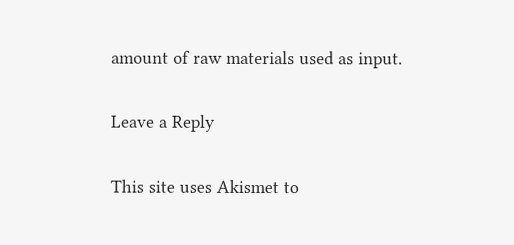amount of raw materials used as input.

Leave a Reply

This site uses Akismet to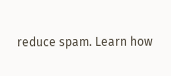reduce spam. Learn how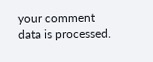your comment data is processed.